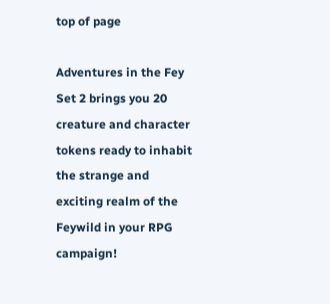top of page

Adventures in the Fey Set 2 brings you 20 creature and character tokens ready to inhabit the strange and exciting realm of the Feywild in your RPG campaign!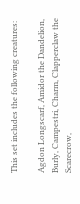This set includes the following creatures:

Agdon Longscarf, Amidor the Dandelion, Burly, Campestri, Charm, Clapperclaw the Scarecrow,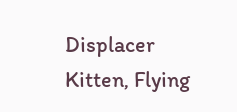Displacer Kitten, Flying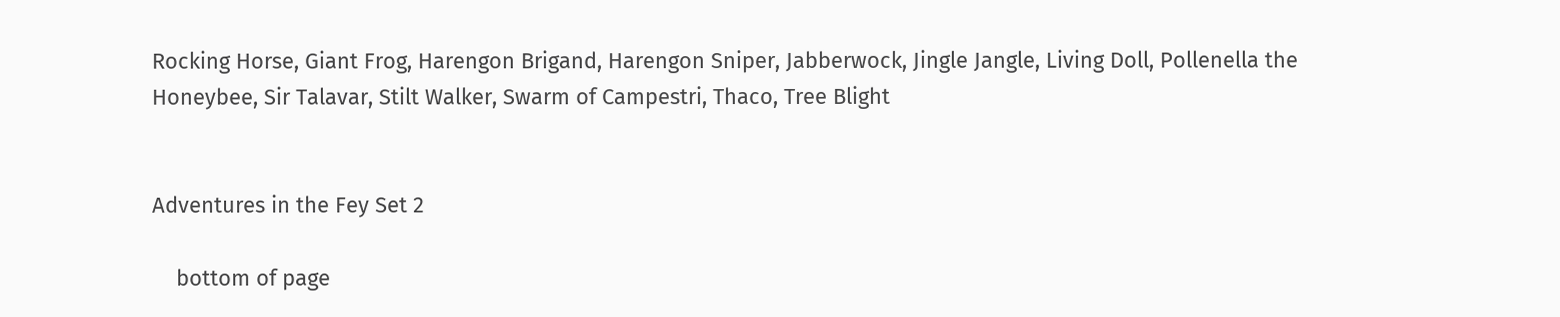Rocking Horse, Giant Frog, Harengon Brigand, Harengon Sniper, Jabberwock, Jingle Jangle, Living Doll, Pollenella the Honeybee, Sir Talavar, Stilt Walker, Swarm of Campestri, Thaco, Tree Blight


Adventures in the Fey Set 2

    bottom of page